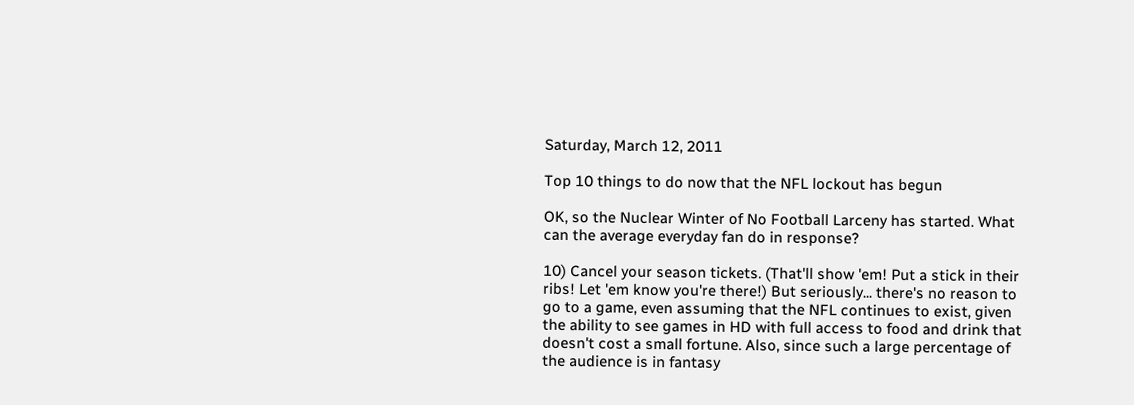Saturday, March 12, 2011

Top 10 things to do now that the NFL lockout has begun

OK, so the Nuclear Winter of No Football Larceny has started. What can the average everyday fan do in response?

10) Cancel your season tickets. (That'll show 'em! Put a stick in their ribs! Let 'em know you're there!) But seriously... there's no reason to go to a game, even assuming that the NFL continues to exist, given the ability to see games in HD with full access to food and drink that doesn't cost a small fortune. Also, since such a large percentage of the audience is in fantasy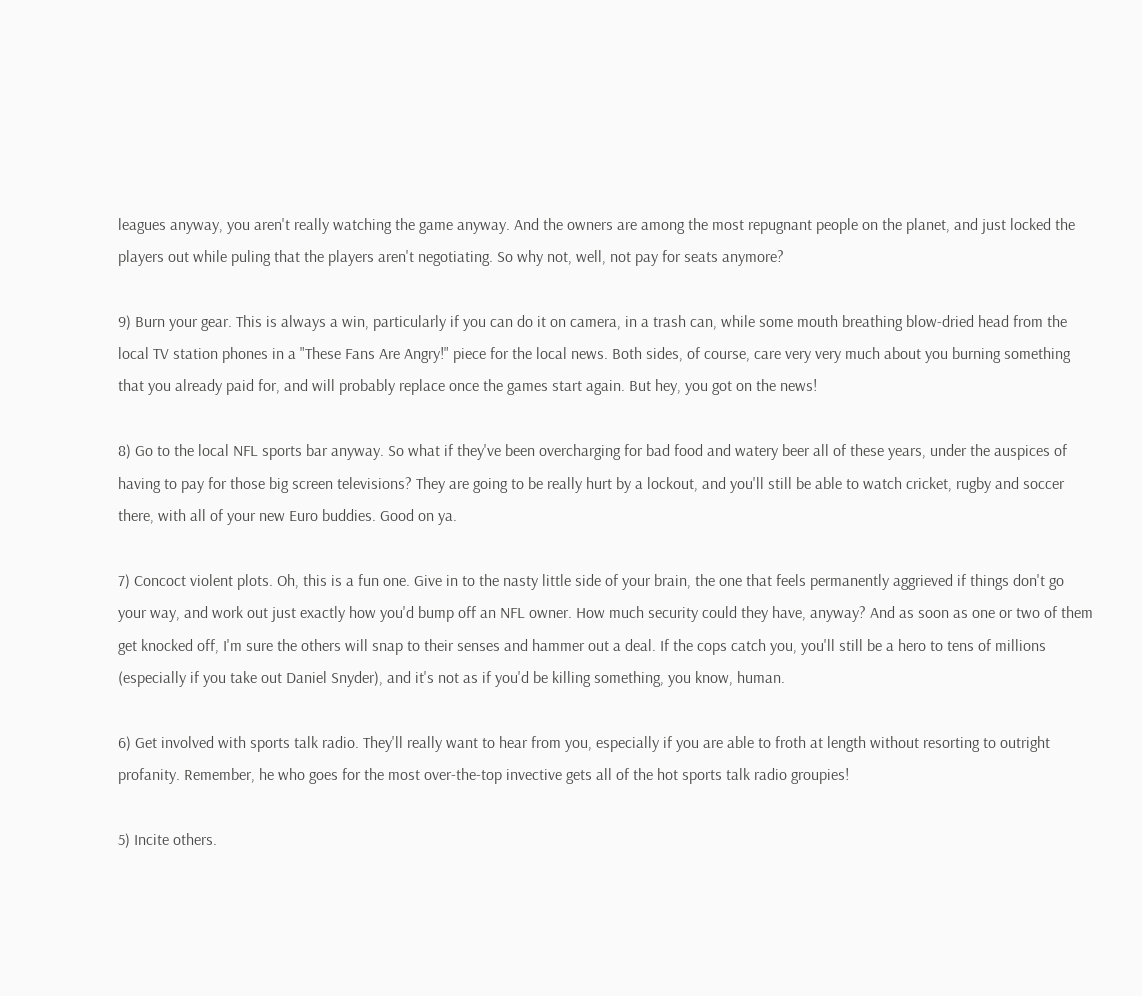leagues anyway, you aren't really watching the game anyway. And the owners are among the most repugnant people on the planet, and just locked the players out while puling that the players aren't negotiating. So why not, well, not pay for seats anymore?

9) Burn your gear. This is always a win, particularly if you can do it on camera, in a trash can, while some mouth breathing blow-dried head from the local TV station phones in a "These Fans Are Angry!" piece for the local news. Both sides, of course, care very very much about you burning something that you already paid for, and will probably replace once the games start again. But hey, you got on the news!

8) Go to the local NFL sports bar anyway. So what if they've been overcharging for bad food and watery beer all of these years, under the auspices of having to pay for those big screen televisions? They are going to be really hurt by a lockout, and you'll still be able to watch cricket, rugby and soccer there, with all of your new Euro buddies. Good on ya.

7) Concoct violent plots. Oh, this is a fun one. Give in to the nasty little side of your brain, the one that feels permanently aggrieved if things don't go your way, and work out just exactly how you'd bump off an NFL owner. How much security could they have, anyway? And as soon as one or two of them get knocked off, I'm sure the others will snap to their senses and hammer out a deal. If the cops catch you, you'll still be a hero to tens of millions (especially if you take out Daniel Snyder), and it's not as if you'd be killing something, you know, human.

6) Get involved with sports talk radio. They'll really want to hear from you, especially if you are able to froth at length without resorting to outright profanity. Remember, he who goes for the most over-the-top invective gets all of the hot sports talk radio groupies!

5) Incite others.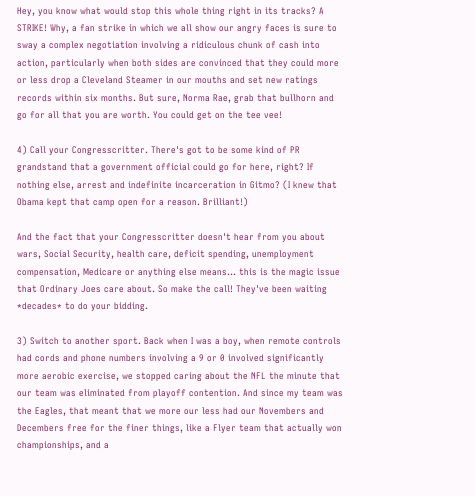Hey, you know what would stop this whole thing right in its tracks? A STRIKE! Why, a fan strike in which we all show our angry faces is sure to sway a complex negotiation involving a ridiculous chunk of cash into action, particularly when both sides are convinced that they could more or less drop a Cleveland Steamer in our mouths and set new ratings records within six months. But sure, Norma Rae, grab that bullhorn and go for all that you are worth. You could get on the tee vee!

4) Call your Congresscritter. There's got to be some kind of PR grandstand that a government official could go for here, right? If nothing else, arrest and indefinite incarceration in Gitmo? (I knew that Obama kept that camp open for a reason. Brilliant!)

And the fact that your Congresscritter doesn't hear from you about wars, Social Security, health care, deficit spending, unemployment compensation, Medicare or anything else means... this is the magic issue that Ordinary Joes care about. So make the call! They've been waiting *decades* to do your bidding.

3) Switch to another sport. Back when I was a boy, when remote controls had cords and phone numbers involving a 9 or 0 involved significantly more aerobic exercise, we stopped caring about the NFL the minute that our team was eliminated from playoff contention. And since my team was the Eagles, that meant that we more our less had our Novembers and Decembers free for the finer things, like a Flyer team that actually won championships, and a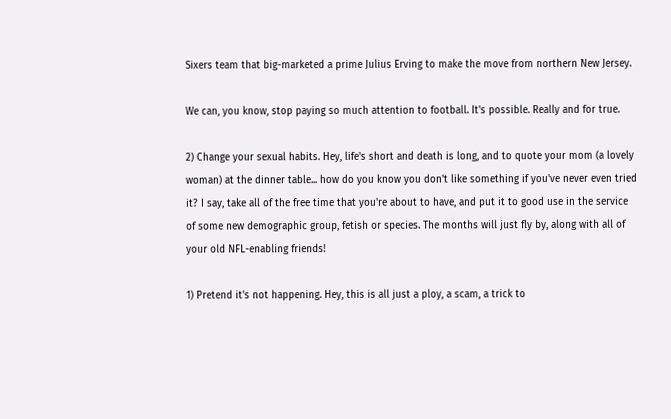Sixers team that big-marketed a prime Julius Erving to make the move from northern New Jersey.

We can, you know, stop paying so much attention to football. It's possible. Really and for true.

2) Change your sexual habits. Hey, life's short and death is long, and to quote your mom (a lovely woman) at the dinner table... how do you know you don't like something if you've never even tried it? I say, take all of the free time that you're about to have, and put it to good use in the service of some new demographic group, fetish or species. The months will just fly by, along with all of your old NFL-enabling friends!

1) Pretend it's not happening. Hey, this is all just a ploy, a scam, a trick to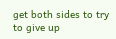get both sides to try to give up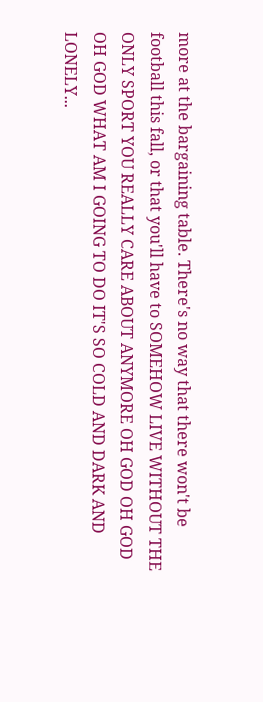more at the bargaining table. There's no way that there won't be football this fall, or that you'll have to SOMEHOW LIVE WITHOUT THE ONLY SPORT YOU REALLY CARE ABOUT ANYMORE OH GOD OH GOD OH GOD WHAT AM I GOING TO DO IT'S SO COLD AND DARK AND LONELY...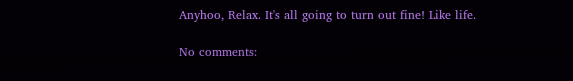Anyhoo, Relax. It's all going to turn out fine! Like life.

No comments: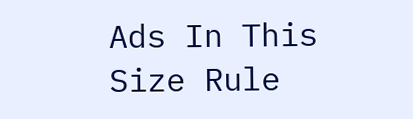Ads In This Size Rule